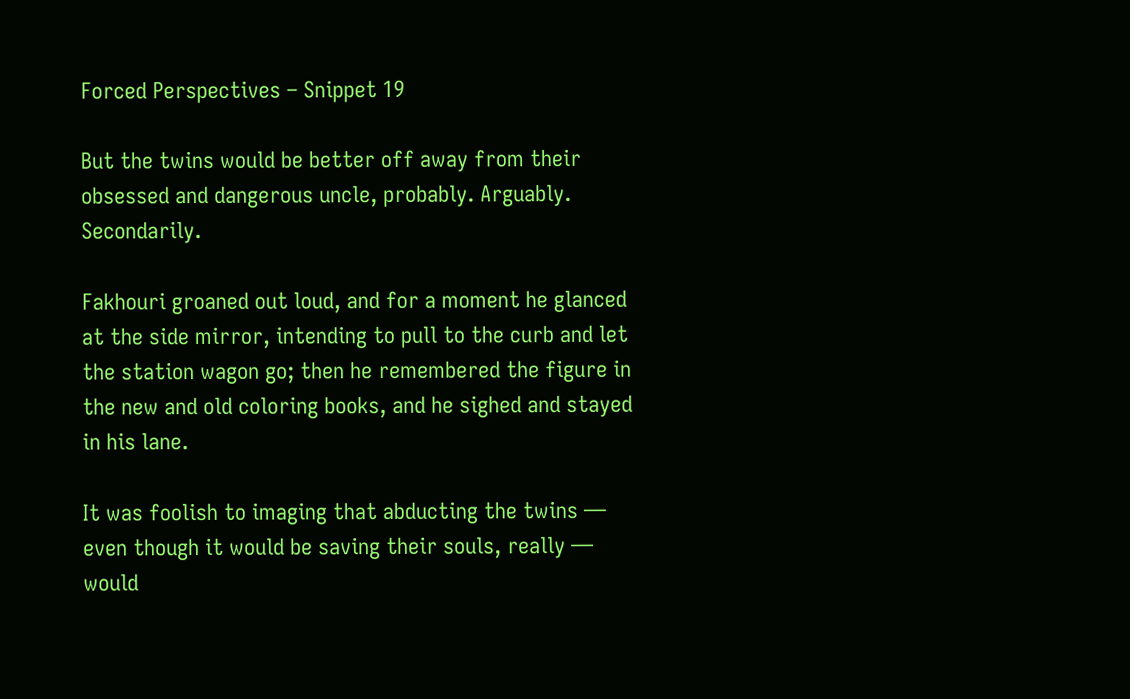Forced Perspectives – Snippet 19

But the twins would be better off away from their obsessed and dangerous uncle, probably. Arguably. Secondarily.

Fakhouri groaned out loud, and for a moment he glanced at the side mirror, intending to pull to the curb and let the station wagon go; then he remembered the figure in the new and old coloring books, and he sighed and stayed in his lane.

It was foolish to imaging that abducting the twins — even though it would be saving their souls, really — would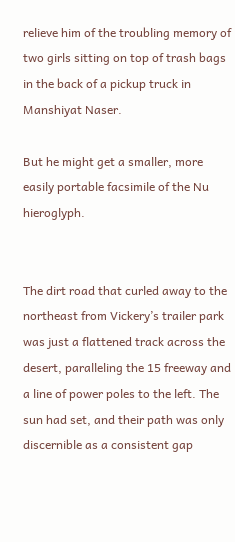relieve him of the troubling memory of two girls sitting on top of trash bags in the back of a pickup truck in Manshiyat Naser.

But he might get a smaller, more easily portable facsimile of the Nu hieroglyph.


The dirt road that curled away to the northeast from Vickery’s trailer park was just a flattened track across the desert, paralleling the 15 freeway and a line of power poles to the left. The sun had set, and their path was only discernible as a consistent gap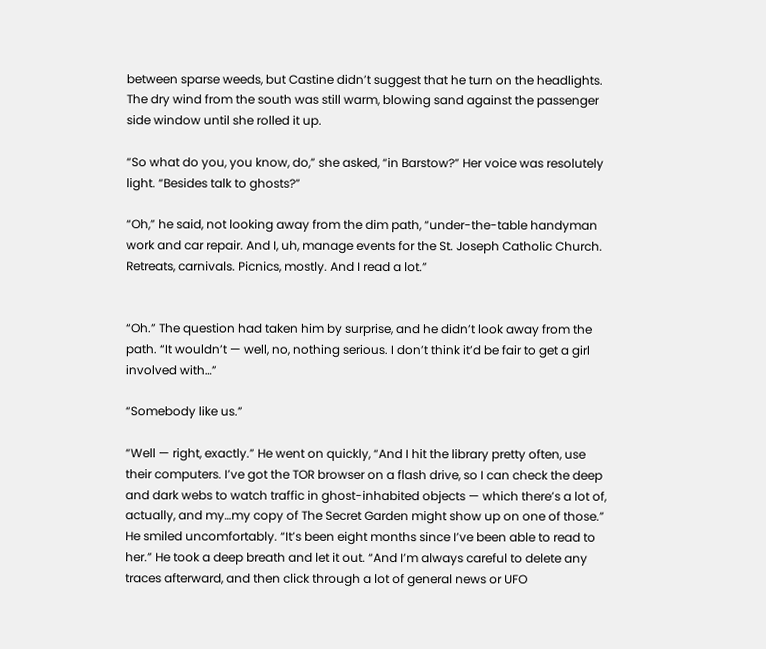between sparse weeds, but Castine didn’t suggest that he turn on the headlights. The dry wind from the south was still warm, blowing sand against the passenger side window until she rolled it up.

“So what do you, you know, do,” she asked, “in Barstow?” Her voice was resolutely light. “Besides talk to ghosts?”

“Oh,” he said, not looking away from the dim path, “under-the-table handyman work and car repair. And I, uh, manage events for the St. Joseph Catholic Church. Retreats, carnivals. Picnics, mostly. And I read a lot.”


“Oh.” The question had taken him by surprise, and he didn’t look away from the path. “It wouldn’t — well, no, nothing serious. I don’t think it’d be fair to get a girl involved with…”

“Somebody like us.”

“Well — right, exactly.” He went on quickly, “And I hit the library pretty often, use their computers. I’ve got the TOR browser on a flash drive, so I can check the deep and dark webs to watch traffic in ghost-inhabited objects — which there’s a lot of, actually, and my…my copy of The Secret Garden might show up on one of those.” He smiled uncomfortably. “It’s been eight months since I’ve been able to read to her.” He took a deep breath and let it out. “And I’m always careful to delete any traces afterward, and then click through a lot of general news or UFO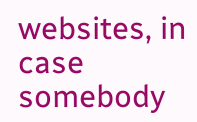websites, in case somebody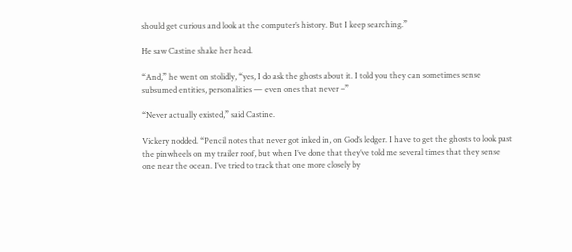should get curious and look at the computer’s history. But I keep searching.”

He saw Castine shake her head.

“And,” he went on stolidly, “yes, I do ask the ghosts about it. I told you they can sometimes sense subsumed entities, personalities — even ones that never –”

“Never actually existed,” said Castine.

Vickery nodded. “Pencil notes that never got inked in, on God’s ledger. I have to get the ghosts to look past the pinwheels on my trailer roof, but when I’ve done that they’ve told me several times that they sense one near the ocean. I’ve tried to track that one more closely by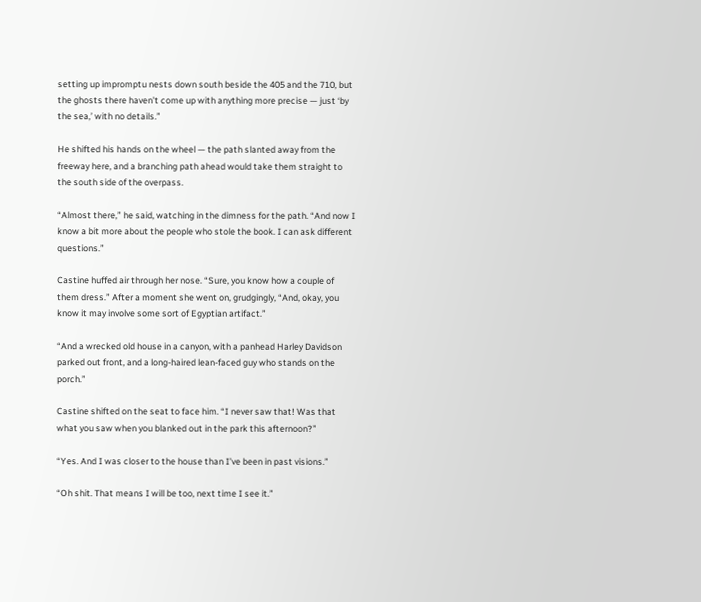setting up impromptu nests down south beside the 405 and the 710, but the ghosts there haven’t come up with anything more precise — just ‘by the sea,’ with no details.”

He shifted his hands on the wheel — the path slanted away from the freeway here, and a branching path ahead would take them straight to the south side of the overpass.

“Almost there,” he said, watching in the dimness for the path. “And now I know a bit more about the people who stole the book. I can ask different questions.”

Castine huffed air through her nose. “Sure, you know how a couple of them dress.” After a moment she went on, grudgingly, “And, okay, you know it may involve some sort of Egyptian artifact.”

“And a wrecked old house in a canyon, with a panhead Harley Davidson parked out front, and a long-haired lean-faced guy who stands on the porch.”

Castine shifted on the seat to face him. “I never saw that! Was that what you saw when you blanked out in the park this afternoon?”

“Yes. And I was closer to the house than I’ve been in past visions.”

“Oh shit. That means I will be too, next time I see it.”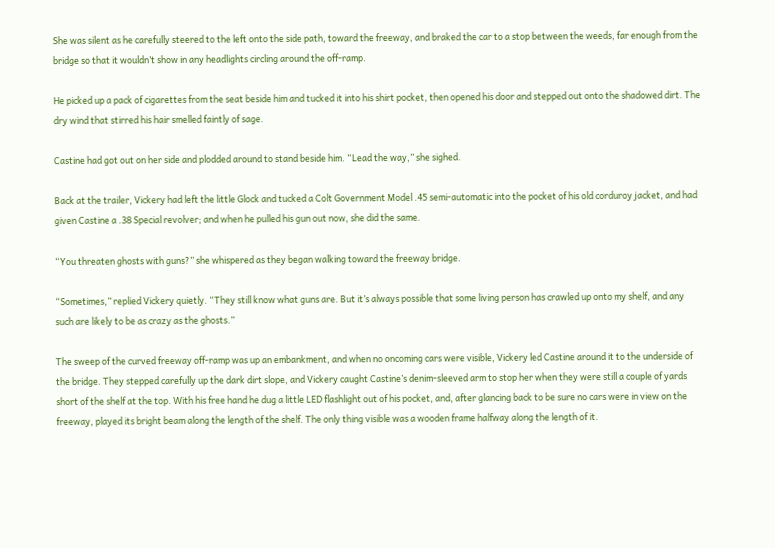She was silent as he carefully steered to the left onto the side path, toward the freeway, and braked the car to a stop between the weeds, far enough from the bridge so that it wouldn’t show in any headlights circling around the off-ramp.

He picked up a pack of cigarettes from the seat beside him and tucked it into his shirt pocket, then opened his door and stepped out onto the shadowed dirt. The dry wind that stirred his hair smelled faintly of sage.

Castine had got out on her side and plodded around to stand beside him. “Lead the way,” she sighed.

Back at the trailer, Vickery had left the little Glock and tucked a Colt Government Model .45 semi-automatic into the pocket of his old corduroy jacket, and had given Castine a .38 Special revolver; and when he pulled his gun out now, she did the same.

“You threaten ghosts with guns?” she whispered as they began walking toward the freeway bridge.

“Sometimes,” replied Vickery quietly. “They still know what guns are. But it’s always possible that some living person has crawled up onto my shelf, and any such are likely to be as crazy as the ghosts.”

The sweep of the curved freeway off-ramp was up an embankment, and when no oncoming cars were visible, Vickery led Castine around it to the underside of the bridge. They stepped carefully up the dark dirt slope, and Vickery caught Castine’s denim-sleeved arm to stop her when they were still a couple of yards short of the shelf at the top. With his free hand he dug a little LED flashlight out of his pocket, and, after glancing back to be sure no cars were in view on the freeway, played its bright beam along the length of the shelf. The only thing visible was a wooden frame halfway along the length of it.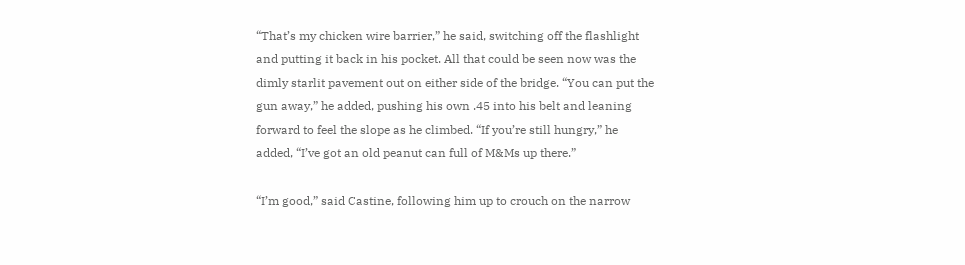“That’s my chicken wire barrier,” he said, switching off the flashlight and putting it back in his pocket. All that could be seen now was the dimly starlit pavement out on either side of the bridge. “You can put the gun away,” he added, pushing his own .45 into his belt and leaning forward to feel the slope as he climbed. “If you’re still hungry,” he added, “I’ve got an old peanut can full of M&Ms up there.”

“I’m good,” said Castine, following him up to crouch on the narrow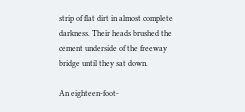strip of flat dirt in almost complete darkness. Their heads brushed the cement underside of the freeway bridge until they sat down.

An eighteen-foot-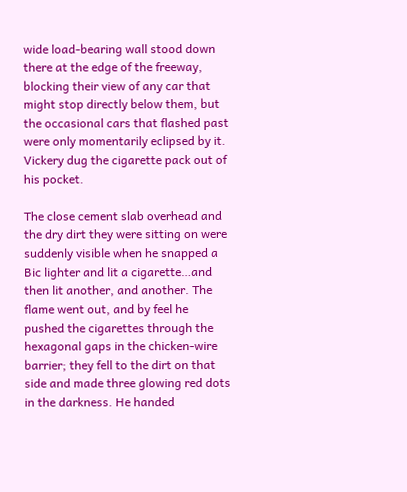wide load-bearing wall stood down there at the edge of the freeway, blocking their view of any car that might stop directly below them, but the occasional cars that flashed past were only momentarily eclipsed by it. Vickery dug the cigarette pack out of his pocket.

The close cement slab overhead and the dry dirt they were sitting on were suddenly visible when he snapped a Bic lighter and lit a cigarette…and then lit another, and another. The flame went out, and by feel he pushed the cigarettes through the hexagonal gaps in the chicken-wire barrier; they fell to the dirt on that side and made three glowing red dots in the darkness. He handed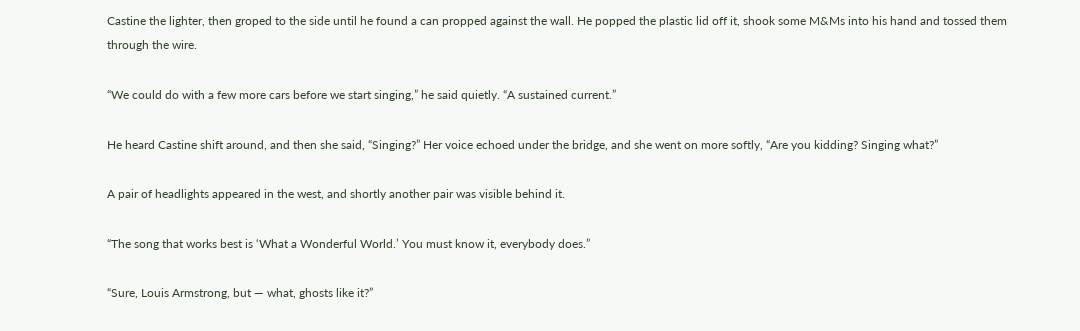Castine the lighter, then groped to the side until he found a can propped against the wall. He popped the plastic lid off it, shook some M&Ms into his hand and tossed them through the wire.

“We could do with a few more cars before we start singing,” he said quietly. “A sustained current.”

He heard Castine shift around, and then she said, “Singing?” Her voice echoed under the bridge, and she went on more softly, “Are you kidding? Singing what?”

A pair of headlights appeared in the west, and shortly another pair was visible behind it.

“The song that works best is ‘What a Wonderful World.’ You must know it, everybody does.”

“Sure, Louis Armstrong, but — what, ghosts like it?”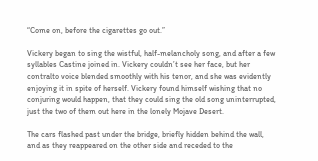“Come on, before the cigarettes go out.”

Vickery began to sing the wistful, half-melancholy song, and after a few syllables Castine joined in. Vickery couldn’t see her face, but her contralto voice blended smoothly with his tenor, and she was evidently enjoying it in spite of herself. Vickery found himself wishing that no conjuring would happen, that they could sing the old song uninterrupted, just the two of them out here in the lonely Mojave Desert.

The cars flashed past under the bridge, briefly hidden behind the wall, and as they reappeared on the other side and receded to the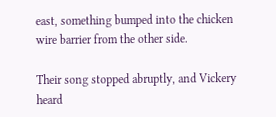east, something bumped into the chicken wire barrier from the other side.

Their song stopped abruptly, and Vickery heard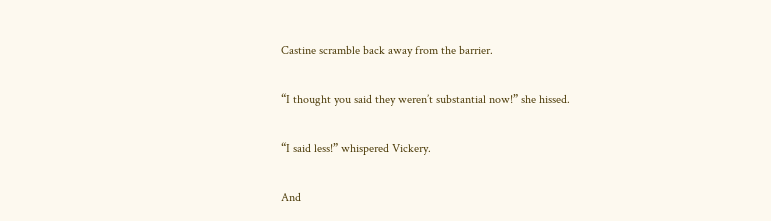Castine scramble back away from the barrier.

“I thought you said they weren’t substantial now!” she hissed.

“I said less!” whispered Vickery.

And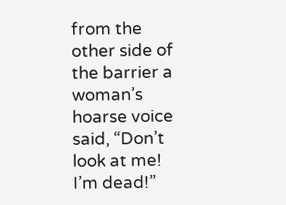from the other side of the barrier a woman’s hoarse voice said, “Don’t look at me! I’m dead!”